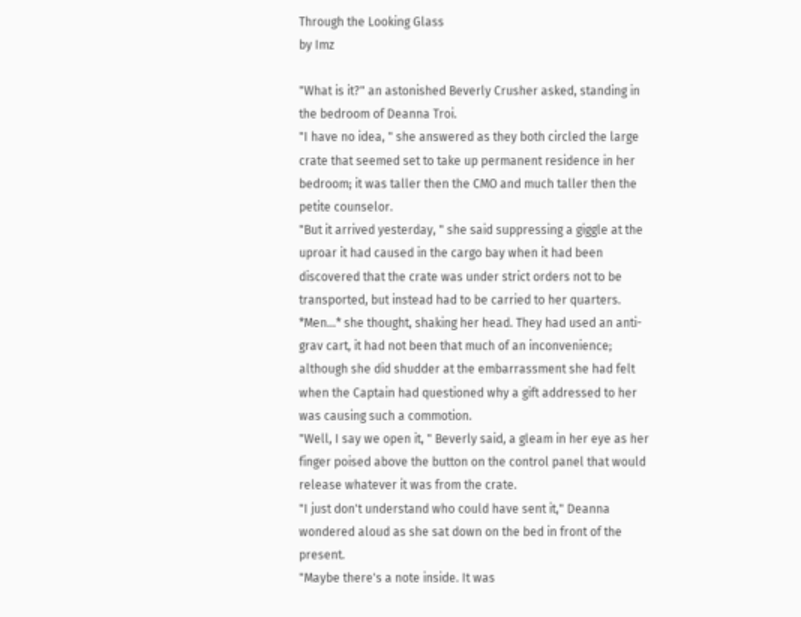Through the Looking Glass
by Imz

"What is it?" an astonished Beverly Crusher asked, standing in the bedroom of Deanna Troi.
"I have no idea, " she answered as they both circled the large crate that seemed set to take up permanent residence in her bedroom; it was taller then the CMO and much taller then the petite counselor.
"But it arrived yesterday, " she said suppressing a giggle at the uproar it had caused in the cargo bay when it had been discovered that the crate was under strict orders not to be transported, but instead had to be carried to her quarters. *Men...* she thought, shaking her head. They had used an anti-grav cart, it had not been that much of an inconvenience; although she did shudder at the embarrassment she had felt when the Captain had questioned why a gift addressed to her was causing such a commotion.
"Well, I say we open it, " Beverly said, a gleam in her eye as her finger poised above the button on the control panel that would release whatever it was from the crate.
"I just don't understand who could have sent it," Deanna wondered aloud as she sat down on the bed in front of the present.
"Maybe there's a note inside. It was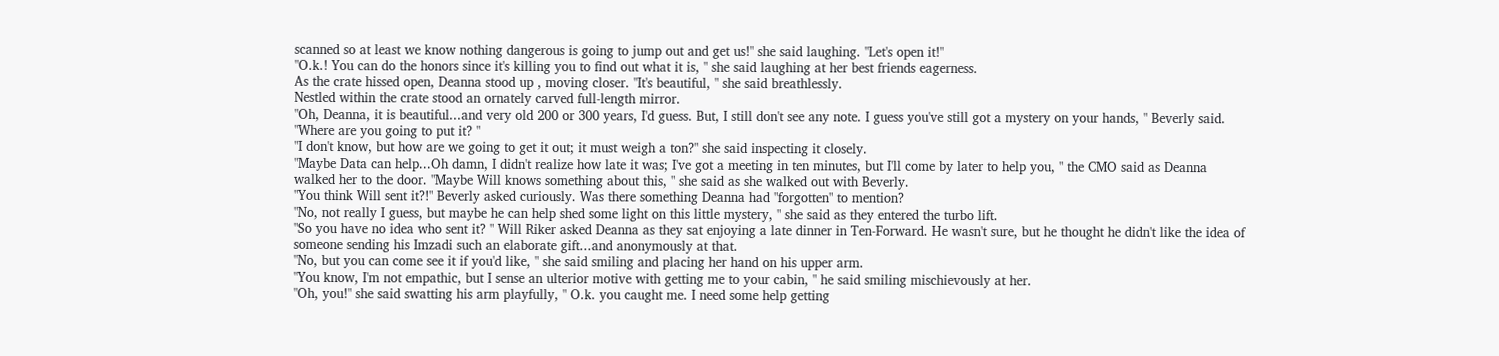scanned so at least we know nothing dangerous is going to jump out and get us!" she said laughing. "Let's open it!"
"O.k.! You can do the honors since it's killing you to find out what it is, " she said laughing at her best friends eagerness.
As the crate hissed open, Deanna stood up , moving closer. "It's beautiful, " she said breathlessly.
Nestled within the crate stood an ornately carved full-length mirror.
"Oh, Deanna, it is beautiful...and very old 200 or 300 years, I'd guess. But, I still don't see any note. I guess you've still got a mystery on your hands, " Beverly said. "Where are you going to put it? "
"I don't know, but how are we going to get it out; it must weigh a ton?" she said inspecting it closely.
"Maybe Data can help...Oh damn, I didn't realize how late it was; I've got a meeting in ten minutes, but I'll come by later to help you, " the CMO said as Deanna walked her to the door. "Maybe Will knows something about this, " she said as she walked out with Beverly.
"You think Will sent it?!" Beverly asked curiously. Was there something Deanna had "forgotten" to mention?
"No, not really I guess, but maybe he can help shed some light on this little mystery, " she said as they entered the turbo lift.
"So you have no idea who sent it? " Will Riker asked Deanna as they sat enjoying a late dinner in Ten-Forward. He wasn't sure, but he thought he didn't like the idea of someone sending his Imzadi such an elaborate gift...and anonymously at that.
"No, but you can come see it if you'd like, " she said smiling and placing her hand on his upper arm.
"You know, I'm not empathic, but I sense an ulterior motive with getting me to your cabin, " he said smiling mischievously at her.
"Oh, you!" she said swatting his arm playfully, " O.k. you caught me. I need some help getting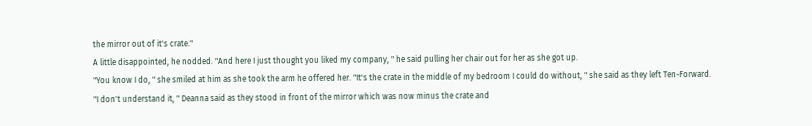the mirror out of it's crate."
A little disappointed, he nodded. "And here I just thought you liked my company, " he said pulling her chair out for her as she got up.
"You know I do, " she smiled at him as she took the arm he offered her. "It's the crate in the middle of my bedroom I could do without, " she said as they left Ten-Forward.
"I don't understand it, " Deanna said as they stood in front of the mirror which was now minus the crate and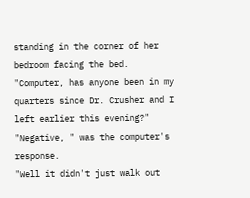standing in the corner of her bedroom facing the bed. "Computer, has anyone been in my quarters since Dr. Crusher and I left earlier this evening?"
"Negative, " was the computer's response.
"Well it didn't just walk out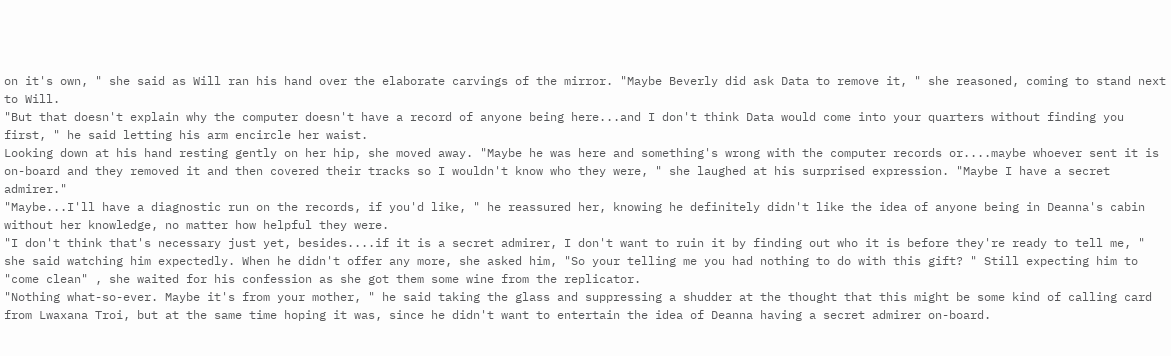on it's own, " she said as Will ran his hand over the elaborate carvings of the mirror. "Maybe Beverly did ask Data to remove it, " she reasoned, coming to stand next to Will.
"But that doesn't explain why the computer doesn't have a record of anyone being here...and I don't think Data would come into your quarters without finding you first, " he said letting his arm encircle her waist.
Looking down at his hand resting gently on her hip, she moved away. "Maybe he was here and something's wrong with the computer records or....maybe whoever sent it is on-board and they removed it and then covered their tracks so I wouldn't know who they were, " she laughed at his surprised expression. "Maybe I have a secret admirer."
"Maybe...I'll have a diagnostic run on the records, if you'd like, " he reassured her, knowing he definitely didn't like the idea of anyone being in Deanna's cabin without her knowledge, no matter how helpful they were.
"I don't think that's necessary just yet, besides....if it is a secret admirer, I don't want to ruin it by finding out who it is before they're ready to tell me, " she said watching him expectedly. When he didn't offer any more, she asked him, "So your telling me you had nothing to do with this gift? " Still expecting him to "come clean" , she waited for his confession as she got them some wine from the replicator.
"Nothing what-so-ever. Maybe it's from your mother, " he said taking the glass and suppressing a shudder at the thought that this might be some kind of calling card from Lwaxana Troi, but at the same time hoping it was, since he didn't want to entertain the idea of Deanna having a secret admirer on-board.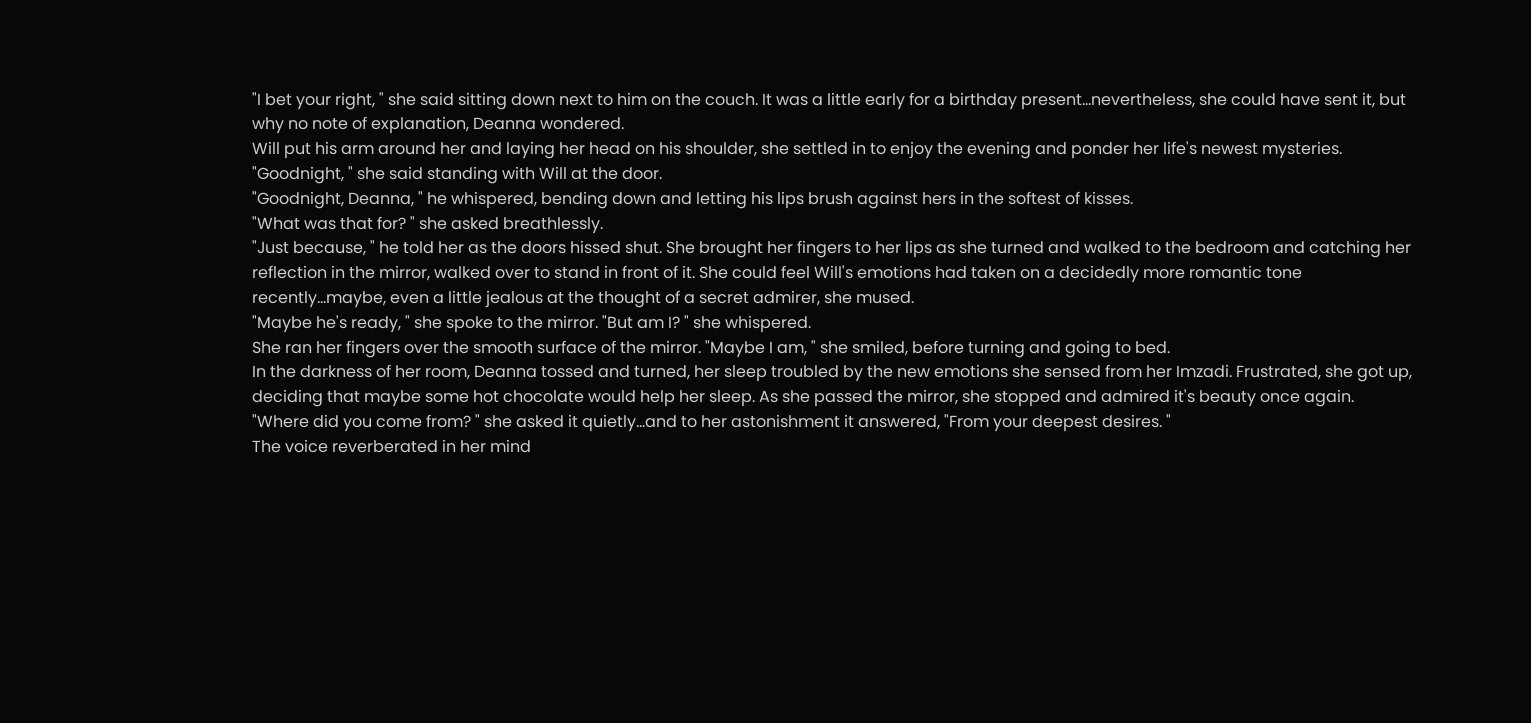"I bet your right, " she said sitting down next to him on the couch. It was a little early for a birthday present...nevertheless, she could have sent it, but why no note of explanation, Deanna wondered.
Will put his arm around her and laying her head on his shoulder, she settled in to enjoy the evening and ponder her life's newest mysteries.
"Goodnight, " she said standing with Will at the door.
"Goodnight, Deanna, " he whispered, bending down and letting his lips brush against hers in the softest of kisses.
"What was that for? " she asked breathlessly.
"Just because, " he told her as the doors hissed shut. She brought her fingers to her lips as she turned and walked to the bedroom and catching her reflection in the mirror, walked over to stand in front of it. She could feel Will's emotions had taken on a decidedly more romantic tone recently...maybe, even a little jealous at the thought of a secret admirer, she mused.
"Maybe he's ready, " she spoke to the mirror. "But am I? " she whispered.
She ran her fingers over the smooth surface of the mirror. "Maybe I am, " she smiled, before turning and going to bed.
In the darkness of her room, Deanna tossed and turned, her sleep troubled by the new emotions she sensed from her Imzadi. Frustrated, she got up, deciding that maybe some hot chocolate would help her sleep. As she passed the mirror, she stopped and admired it's beauty once again.
"Where did you come from? " she asked it quietly...and to her astonishment it answered, "From your deepest desires. "
The voice reverberated in her mind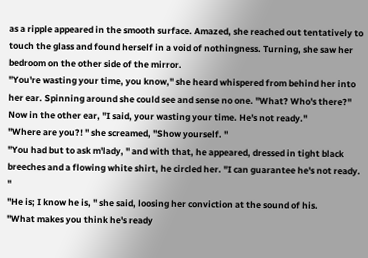as a ripple appeared in the smooth surface. Amazed, she reached out tentatively to touch the glass and found herself in a void of nothingness. Turning, she saw her bedroom on the other side of the mirror.
"You're wasting your time, you know," she heard whispered from behind her into her ear. Spinning around she could see and sense no one. "What? Who's there?"
Now in the other ear, "I said, your wasting your time. He's not ready."
"Where are you?! " she screamed, "Show yourself. "
"You had but to ask m'lady, " and with that, he appeared, dressed in tight black breeches and a flowing white shirt, he circled her. "I can guarantee he's not ready. "
"He is; I know he is, " she said, loosing her conviction at the sound of his.
"What makes you think he's ready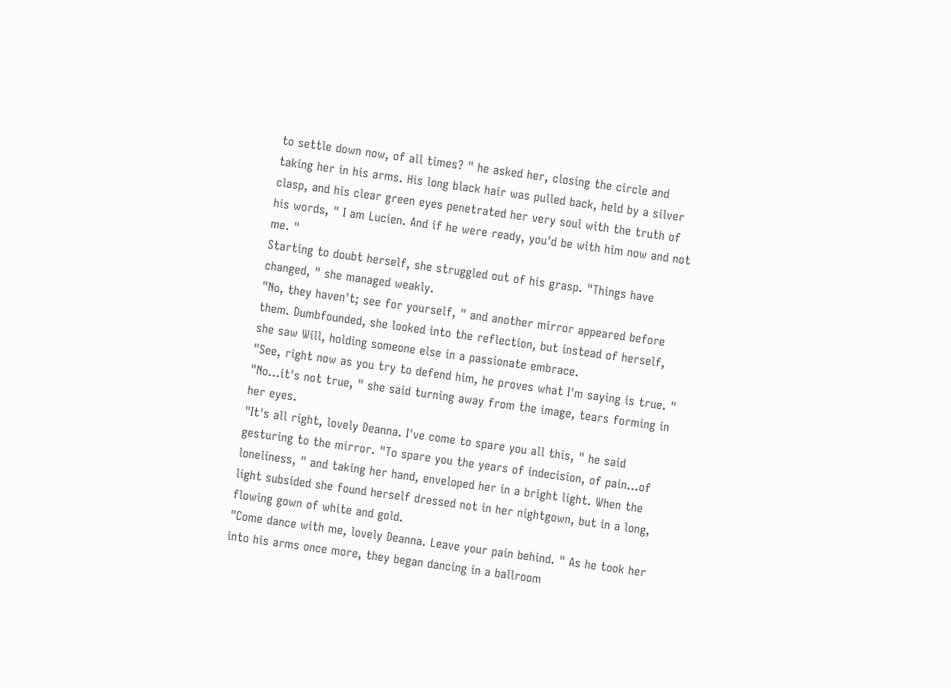to settle down now, of all times? " he asked her, closing the circle and taking her in his arms. His long black hair was pulled back, held by a silver clasp, and his clear green eyes penetrated her very soul with the truth of his words, " I am Lucien. And if he were ready, you'd be with him now and not me. "
Starting to doubt herself, she struggled out of his grasp. "Things have changed, " she managed weakly.
"No, they haven't; see for yourself, " and another mirror appeared before them. Dumbfounded, she looked into the reflection, but instead of herself, she saw Will, holding someone else in a passionate embrace.
"See, right now as you try to defend him, he proves what I'm saying is true. "
"No...it's not true, " she said turning away from the image, tears forming in her eyes.
"It's all right, lovely Deanna. I've come to spare you all this, " he said gesturing to the mirror. "To spare you the years of indecision, of pain...of loneliness, " and taking her hand, enveloped her in a bright light. When the light subsided she found herself dressed not in her nightgown, but in a long, flowing gown of white and gold.
"Come dance with me, lovely Deanna. Leave your pain behind. " As he took her into his arms once more, they began dancing in a ballroom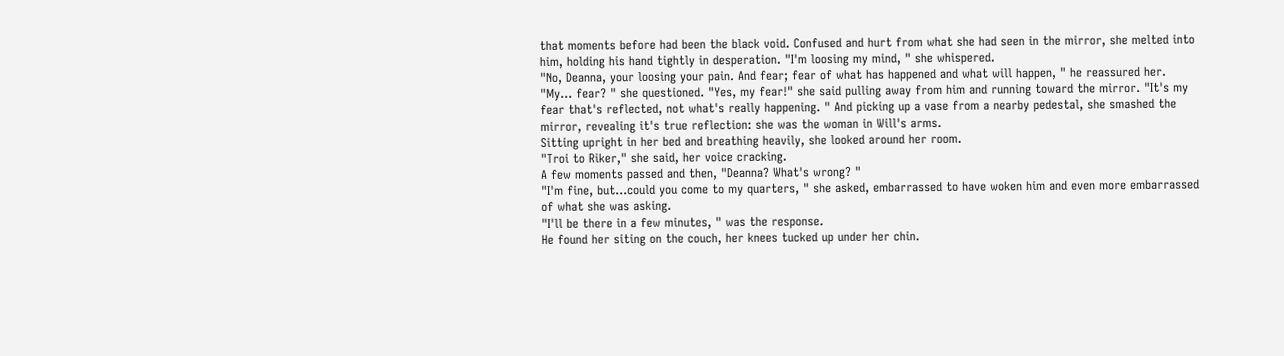that moments before had been the black void. Confused and hurt from what she had seen in the mirror, she melted into him, holding his hand tightly in desperation. "I'm loosing my mind, " she whispered.
"No, Deanna, your loosing your pain. And fear; fear of what has happened and what will happen, " he reassured her.
"My... fear? " she questioned. "Yes, my fear!" she said pulling away from him and running toward the mirror. "It's my fear that's reflected, not what's really happening. " And picking up a vase from a nearby pedestal, she smashed the mirror, revealing it's true reflection: she was the woman in Will's arms.
Sitting upright in her bed and breathing heavily, she looked around her room.
"Troi to Riker," she said, her voice cracking.
A few moments passed and then, "Deanna? What's wrong? "
"I'm fine, but...could you come to my quarters, " she asked, embarrassed to have woken him and even more embarrassed of what she was asking.
"I'll be there in a few minutes, " was the response.
He found her siting on the couch, her knees tucked up under her chin.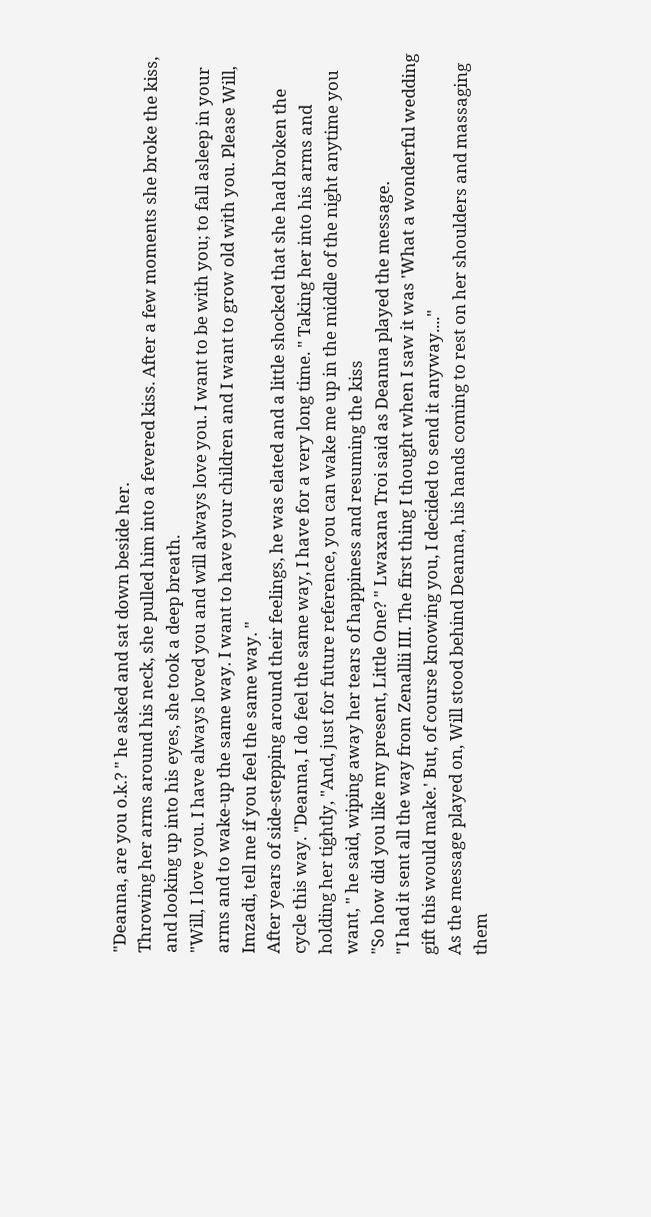"Deanna, are you o.k.? " he asked and sat down beside her.
Throwing her arms around his neck, she pulled him into a fevered kiss. After a few moments she broke the kiss, and looking up into his eyes, she took a deep breath.
"Will, I love you. I have always loved you and will always love you. I want to be with you; to fall asleep in your arms and to wake-up the same way. I want to have your children and I want to grow old with you. Please Will, Imzadi, tell me if you feel the same way. "
After years of side-stepping around their feelings, he was elated and a little shocked that she had broken the cycle this way. "Deanna, I do feel the same way, I have for a very long time. " Taking her into his arms and holding her tightly, "And, just for future reference, you can wake me up in the middle of the night anytime you want, " he said, wiping away her tears of happiness and resuming the kiss
"So how did you like my present, Little One? " Lwaxana Troi said as Deanna played the message.
"I had it sent all the way from Zenallii III. The first thing I thought when I saw it was 'What a wonderful wedding gift this would make.' But, of course knowing you, I decided to send it anyway...."
As the message played on, Will stood behind Deanna, his hands coming to rest on her shoulders and massaging them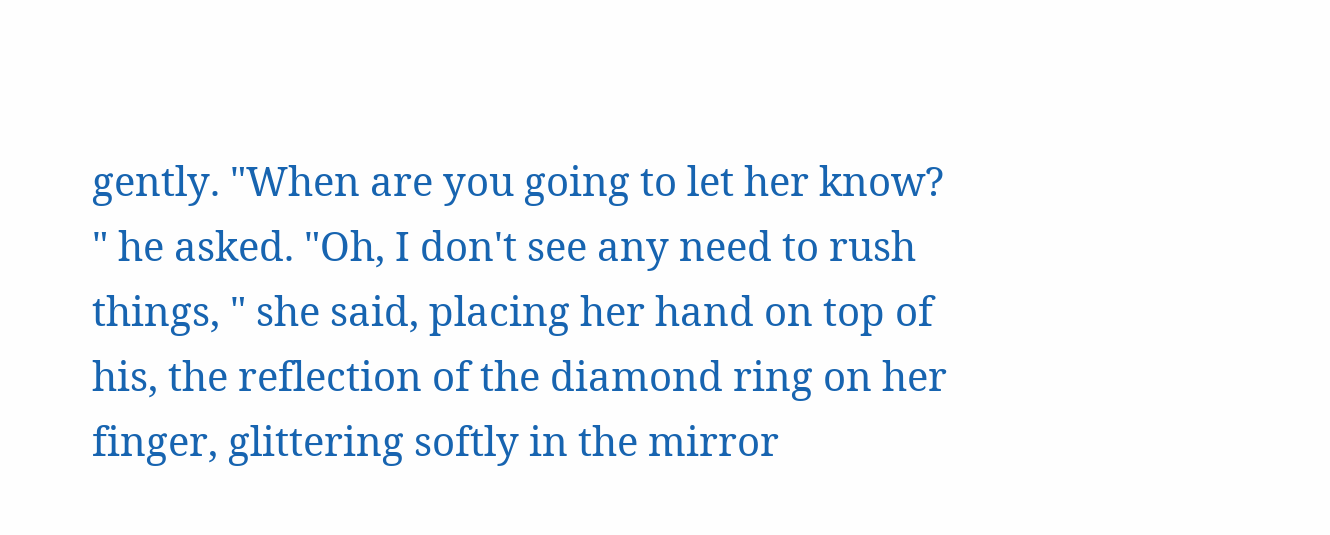gently. "When are you going to let her know? " he asked. "Oh, I don't see any need to rush things, " she said, placing her hand on top of his, the reflection of the diamond ring on her finger, glittering softly in the mirror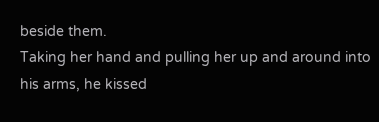beside them.
Taking her hand and pulling her up and around into his arms, he kissed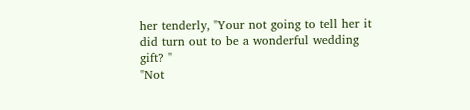her tenderly, "Your not going to tell her it did turn out to be a wonderful wedding gift? "
"Not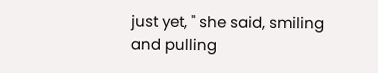just yet, " she said, smiling and pulling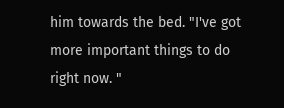him towards the bed. "I've got more important things to do right now. "